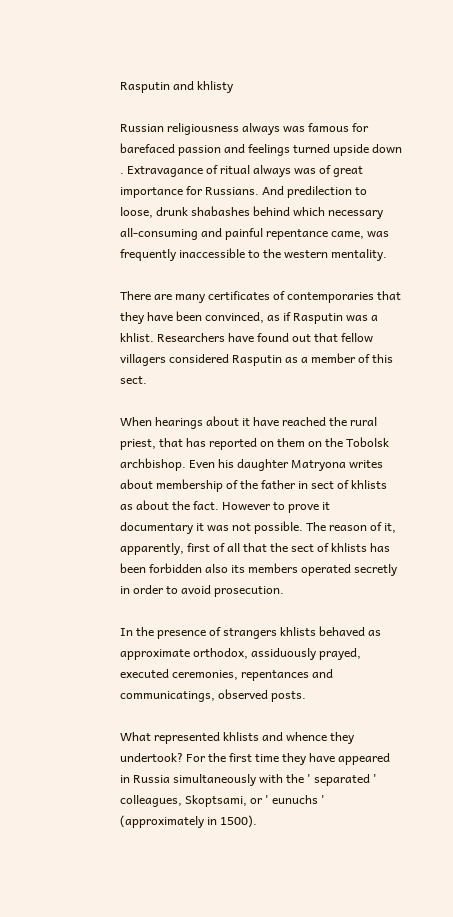Rasputin and khlisty

Russian religiousness always was famous for barefaced passion and feelings turned upside down . Extravagance of ritual always was of great importance for Russians. And predilection to loose, drunk shabashes behind which necessary all-consuming and painful repentance came, was frequently inaccessible to the western mentality.

There are many certificates of contemporaries that they have been convinced, as if Rasputin was a khlist. Researchers have found out that fellow villagers considered Rasputin as a member of this sect.

When hearings about it have reached the rural priest, that has reported on them on the Tobolsk archbishop. Even his daughter Matryona writes about membership of the father in sect of khlists as about the fact. However to prove it documentary it was not possible. The reason of it, apparently, first of all that the sect of khlists has been forbidden also its members operated secretly in order to avoid prosecution.

In the presence of strangers khlists behaved as approximate orthodox, assiduously prayed, executed ceremonies, repentances and communicatings, observed posts.

What represented khlists and whence they undertook? For the first time they have appeared in Russia simultaneously with the ' separated ' colleagues, Skoptsami, or ' eunuchs ' (approximately in 1500).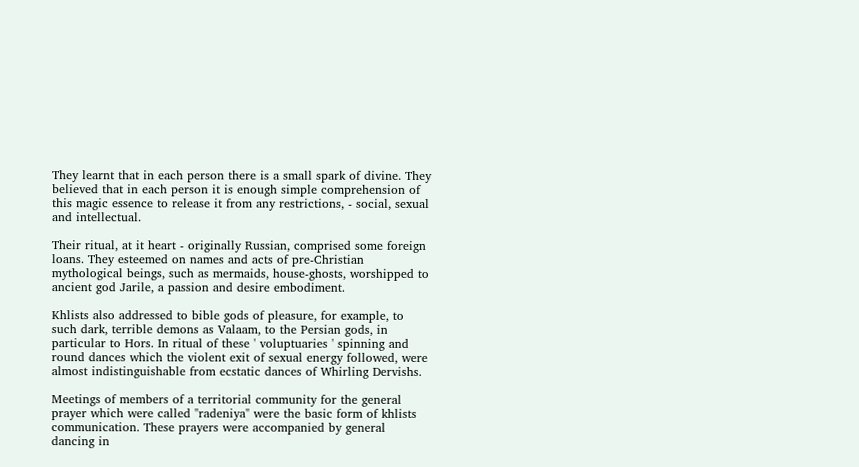They learnt that in each person there is a small spark of divine. They believed that in each person it is enough simple comprehension of this magic essence to release it from any restrictions, - social, sexual and intellectual.

Their ritual, at it heart - originally Russian, comprised some foreign loans. They esteemed on names and acts of pre-Christian mythological beings, such as mermaids, house-ghosts, worshipped to ancient god Jarile, a passion and desire embodiment.

Khlists also addressed to bible gods of pleasure, for example, to such dark, terrible demons as Valaam, to the Persian gods, in particular to Hors. In ritual of these ' voluptuaries ' spinning and round dances which the violent exit of sexual energy followed, were almost indistinguishable from ecstatic dances of Whirling Dervishs.

Meetings of members of a territorial community for the general prayer which were called "radeniya" were the basic form of khlists communication. These prayers were accompanied by general dancing in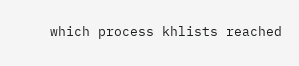which process khlists reached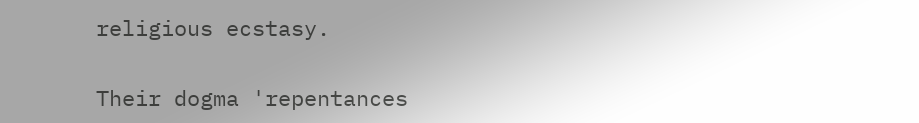religious ecstasy.

Their dogma 'repentances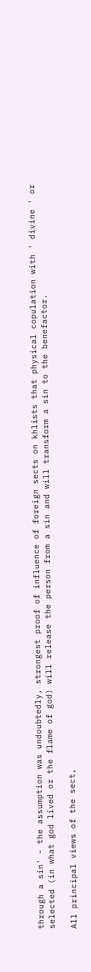through a sin' - the assumption was undoubtedly, strongest proof of influence of foreign sects on khlists that physical copulation with ' divine ' or selected (in what god lived or the flame of god) will release the person from a sin and will transform a sin to the benefactor.

All principal views of the sect,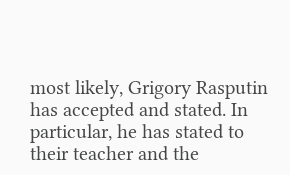most likely, Grigory Rasputin has accepted and stated. In particular, he has stated to their teacher and the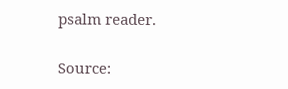psalm reader.

Source: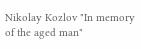Nikolay Kozlov "In memory of the aged man"